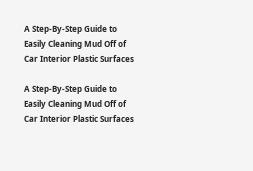A Step-By-Step Guide to Easily Cleaning Mud Off of Car Interior Plastic Surfaces

A Step-By-Step Guide to Easily Cleaning Mud Off of Car Interior Plastic Surfaces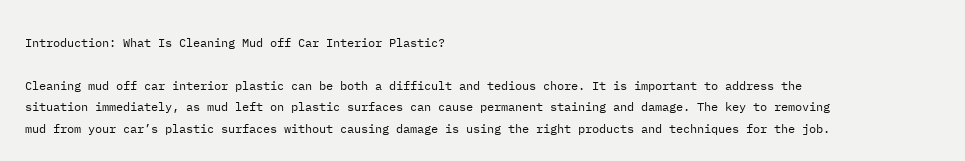Introduction: What Is Cleaning Mud off Car Interior Plastic?

Cleaning mud off car interior plastic can be both a difficult and tedious chore. It is important to address the situation immediately, as mud left on plastic surfaces can cause permanent staining and damage. The key to removing mud from your car’s plastic surfaces without causing damage is using the right products and techniques for the job.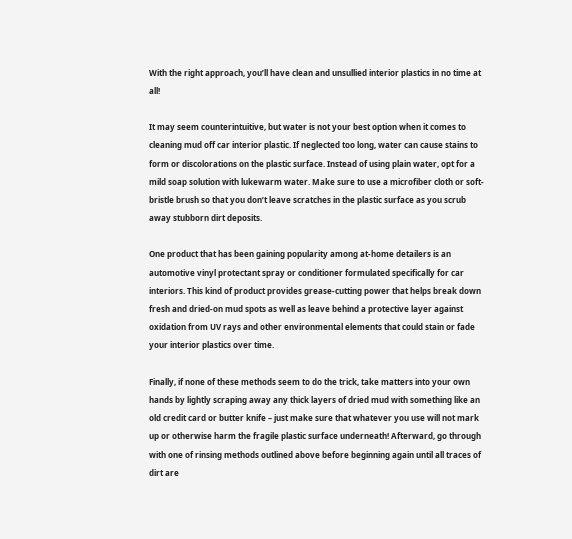With the right approach, you’ll have clean and unsullied interior plastics in no time at all!

It may seem counterintuitive, but water is not your best option when it comes to cleaning mud off car interior plastic. If neglected too long, water can cause stains to form or discolorations on the plastic surface. Instead of using plain water, opt for a mild soap solution with lukewarm water. Make sure to use a microfiber cloth or soft-bristle brush so that you don’t leave scratches in the plastic surface as you scrub away stubborn dirt deposits.

One product that has been gaining popularity among at-home detailers is an automotive vinyl protectant spray or conditioner formulated specifically for car interiors. This kind of product provides grease-cutting power that helps break down fresh and dried-on mud spots as well as leave behind a protective layer against oxidation from UV rays and other environmental elements that could stain or fade your interior plastics over time.

Finally, if none of these methods seem to do the trick, take matters into your own hands by lightly scraping away any thick layers of dried mud with something like an old credit card or butter knife – just make sure that whatever you use will not mark up or otherwise harm the fragile plastic surface underneath! Afterward, go through with one of rinsing methods outlined above before beginning again until all traces of dirt are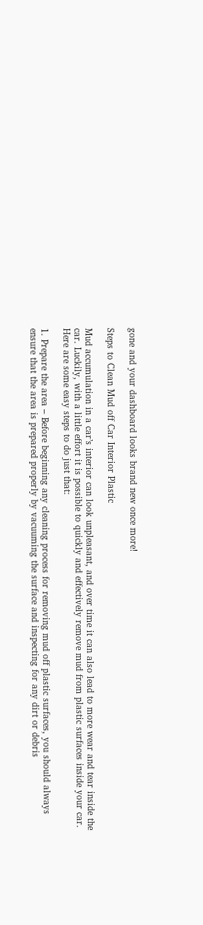gone and your dashboard looks brand new once more!

Steps to Clean Mud off Car Interior Plastic

Mud accumulation in a car’s interior can look unpleasant, and over time it can also lead to more wear and tear inside the car. Luckily, with a little effort it is possible to quickly and effectively remove mud from plastic surfaces inside your car. Here are some easy steps to do just that:

1. Prepare the area – Before beginning any cleaning process for removing mud off plastic surfaces, you should always ensure that the area is prepared properly by vacuuming the surface and inspecting for any dirt or debris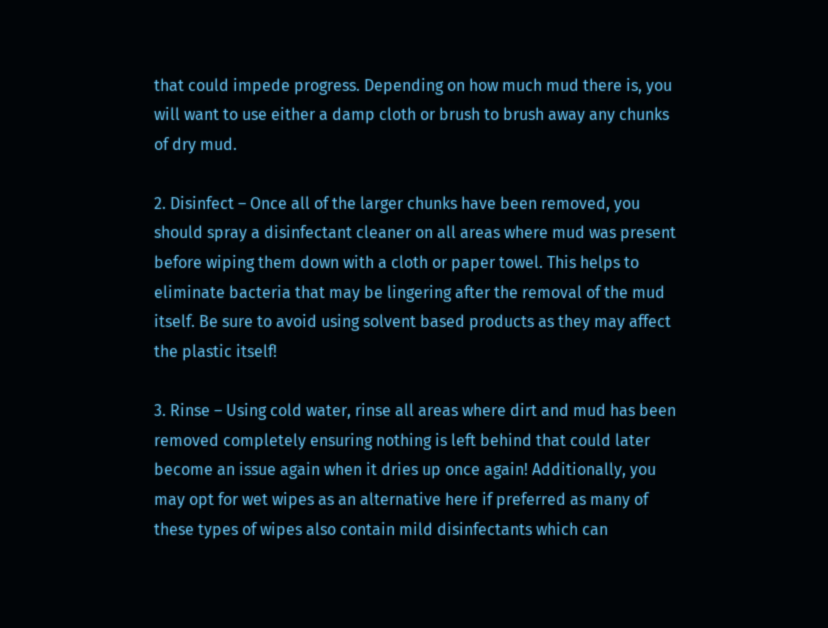that could impede progress. Depending on how much mud there is, you will want to use either a damp cloth or brush to brush away any chunks of dry mud.

2. Disinfect – Once all of the larger chunks have been removed, you should spray a disinfectant cleaner on all areas where mud was present before wiping them down with a cloth or paper towel. This helps to eliminate bacteria that may be lingering after the removal of the mud itself. Be sure to avoid using solvent based products as they may affect the plastic itself!

3. Rinse – Using cold water, rinse all areas where dirt and mud has been removed completely ensuring nothing is left behind that could later become an issue again when it dries up once again! Additionally, you may opt for wet wipes as an alternative here if preferred as many of these types of wipes also contain mild disinfectants which can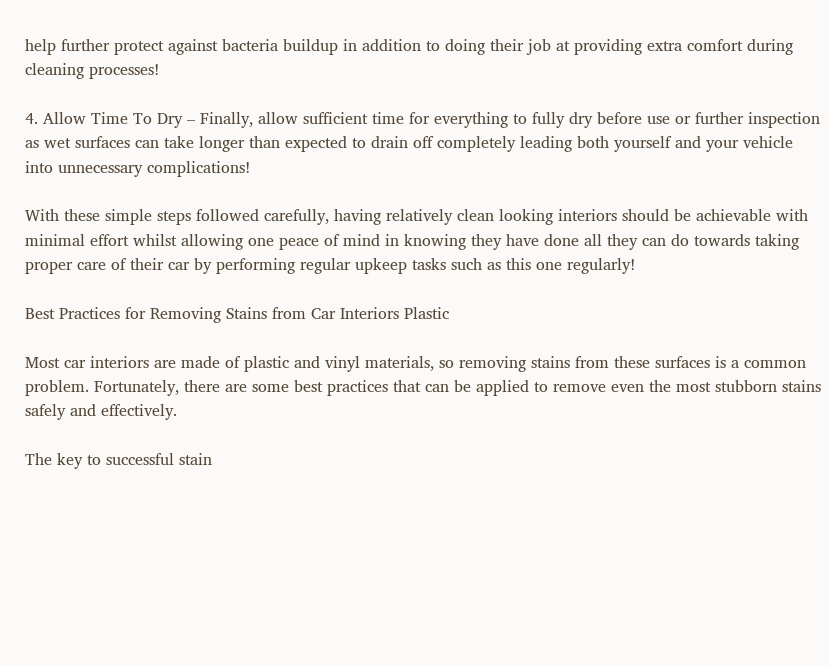help further protect against bacteria buildup in addition to doing their job at providing extra comfort during cleaning processes!

4. Allow Time To Dry – Finally, allow sufficient time for everything to fully dry before use or further inspection as wet surfaces can take longer than expected to drain off completely leading both yourself and your vehicle into unnecessary complications!

With these simple steps followed carefully, having relatively clean looking interiors should be achievable with minimal effort whilst allowing one peace of mind in knowing they have done all they can do towards taking proper care of their car by performing regular upkeep tasks such as this one regularly!

Best Practices for Removing Stains from Car Interiors Plastic

Most car interiors are made of plastic and vinyl materials, so removing stains from these surfaces is a common problem. Fortunately, there are some best practices that can be applied to remove even the most stubborn stains safely and effectively.

The key to successful stain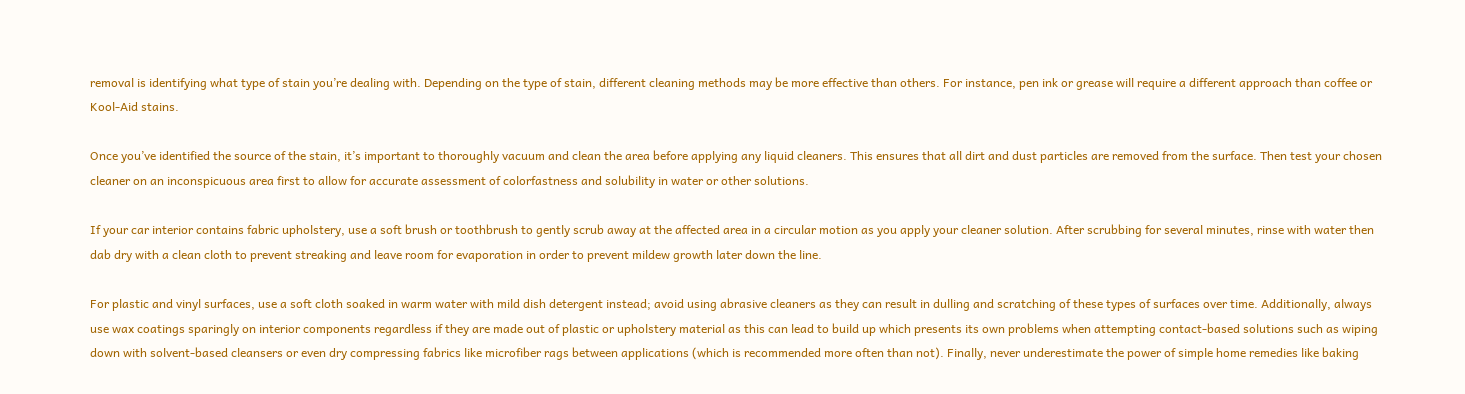removal is identifying what type of stain you’re dealing with. Depending on the type of stain, different cleaning methods may be more effective than others. For instance, pen ink or grease will require a different approach than coffee or Kool-Aid stains.

Once you’ve identified the source of the stain, it’s important to thoroughly vacuum and clean the area before applying any liquid cleaners. This ensures that all dirt and dust particles are removed from the surface. Then test your chosen cleaner on an inconspicuous area first to allow for accurate assessment of colorfastness and solubility in water or other solutions.

If your car interior contains fabric upholstery, use a soft brush or toothbrush to gently scrub away at the affected area in a circular motion as you apply your cleaner solution. After scrubbing for several minutes, rinse with water then dab dry with a clean cloth to prevent streaking and leave room for evaporation in order to prevent mildew growth later down the line.

For plastic and vinyl surfaces, use a soft cloth soaked in warm water with mild dish detergent instead; avoid using abrasive cleaners as they can result in dulling and scratching of these types of surfaces over time. Additionally, always use wax coatings sparingly on interior components regardless if they are made out of plastic or upholstery material as this can lead to build up which presents its own problems when attempting contact-based solutions such as wiping down with solvent-based cleansers or even dry compressing fabrics like microfiber rags between applications (which is recommended more often than not). Finally, never underestimate the power of simple home remedies like baking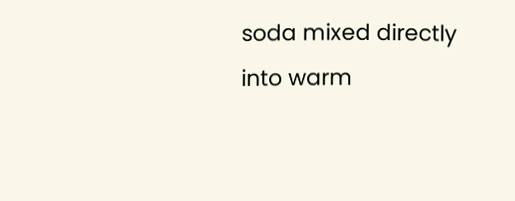soda mixed directly into warm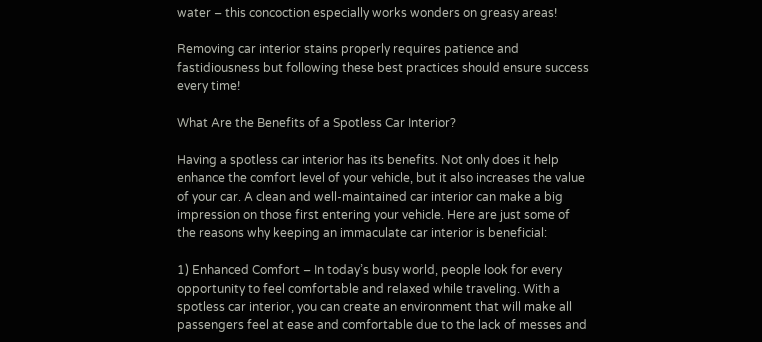water – this concoction especially works wonders on greasy areas!

Removing car interior stains properly requires patience and fastidiousness but following these best practices should ensure success every time!

What Are the Benefits of a Spotless Car Interior?

Having a spotless car interior has its benefits. Not only does it help enhance the comfort level of your vehicle, but it also increases the value of your car. A clean and well-maintained car interior can make a big impression on those first entering your vehicle. Here are just some of the reasons why keeping an immaculate car interior is beneficial:

1) Enhanced Comfort – In today’s busy world, people look for every opportunity to feel comfortable and relaxed while traveling. With a spotless car interior, you can create an environment that will make all passengers feel at ease and comfortable due to the lack of messes and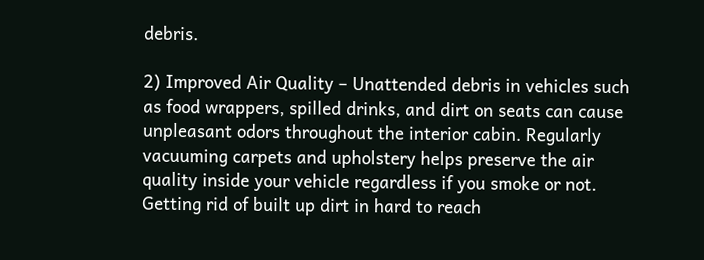debris.

2) Improved Air Quality – Unattended debris in vehicles such as food wrappers, spilled drinks, and dirt on seats can cause unpleasant odors throughout the interior cabin. Regularly vacuuming carpets and upholstery helps preserve the air quality inside your vehicle regardless if you smoke or not. Getting rid of built up dirt in hard to reach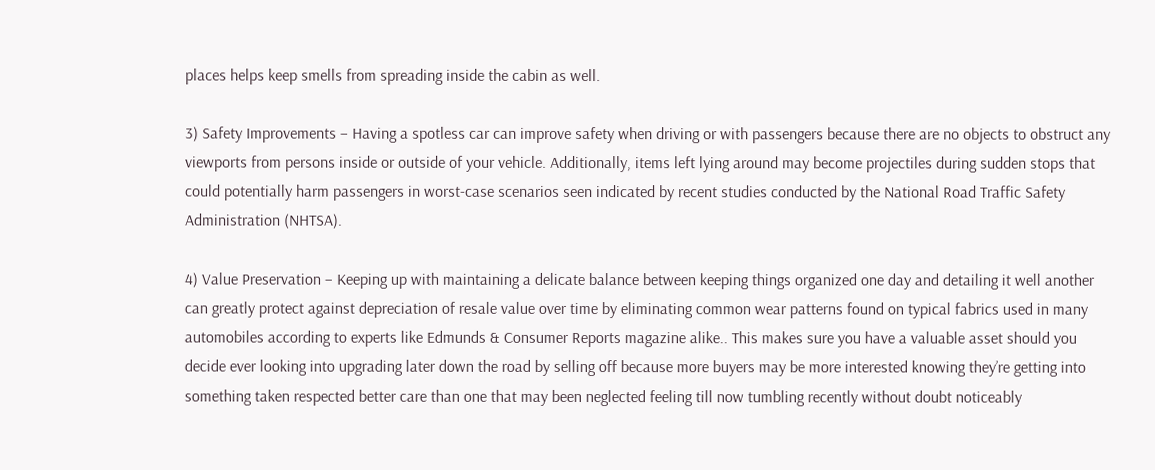places helps keep smells from spreading inside the cabin as well.

3) Safety Improvements – Having a spotless car can improve safety when driving or with passengers because there are no objects to obstruct any viewports from persons inside or outside of your vehicle. Additionally, items left lying around may become projectiles during sudden stops that could potentially harm passengers in worst-case scenarios seen indicated by recent studies conducted by the National Road Traffic Safety Administration (NHTSA).

4) Value Preservation – Keeping up with maintaining a delicate balance between keeping things organized one day and detailing it well another can greatly protect against depreciation of resale value over time by eliminating common wear patterns found on typical fabrics used in many automobiles according to experts like Edmunds & Consumer Reports magazine alike.. This makes sure you have a valuable asset should you decide ever looking into upgrading later down the road by selling off because more buyers may be more interested knowing they’re getting into something taken respected better care than one that may been neglected feeling till now tumbling recently without doubt noticeably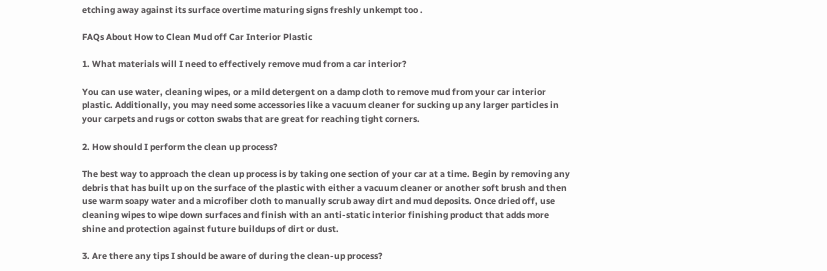etching away against its surface overtime maturing signs freshly unkempt too .

FAQs About How to Clean Mud off Car Interior Plastic

1. What materials will I need to effectively remove mud from a car interior?

You can use water, cleaning wipes, or a mild detergent on a damp cloth to remove mud from your car interior plastic. Additionally, you may need some accessories like a vacuum cleaner for sucking up any larger particles in your carpets and rugs or cotton swabs that are great for reaching tight corners.

2. How should I perform the clean up process?

The best way to approach the clean up process is by taking one section of your car at a time. Begin by removing any debris that has built up on the surface of the plastic with either a vacuum cleaner or another soft brush and then use warm soapy water and a microfiber cloth to manually scrub away dirt and mud deposits. Once dried off, use cleaning wipes to wipe down surfaces and finish with an anti-static interior finishing product that adds more shine and protection against future buildups of dirt or dust.

3. Are there any tips I should be aware of during the clean-up process?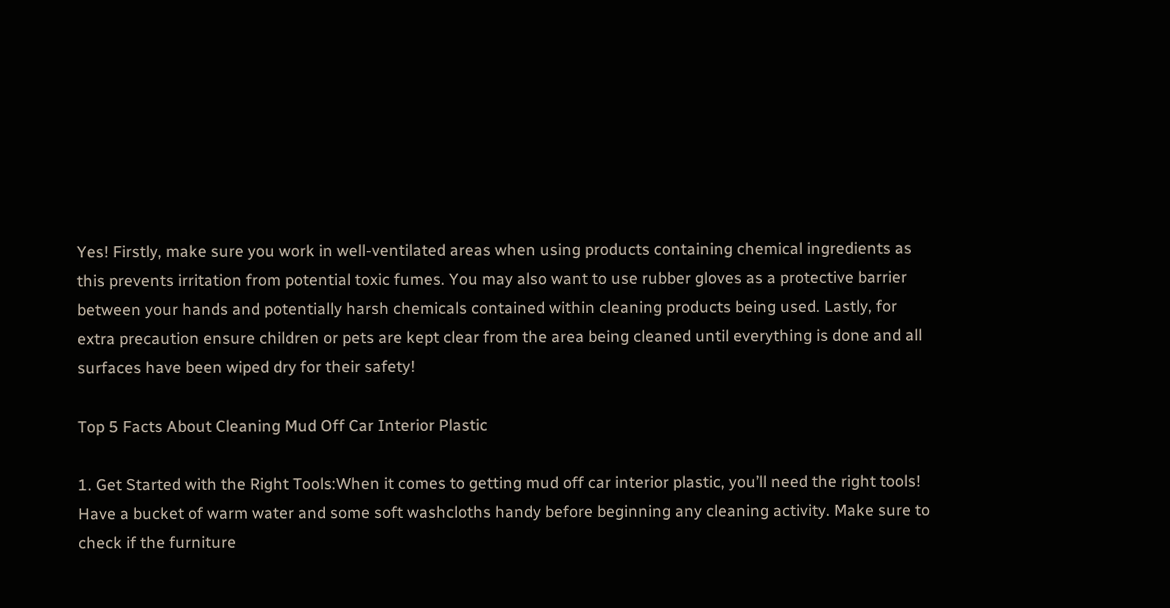Yes! Firstly, make sure you work in well-ventilated areas when using products containing chemical ingredients as this prevents irritation from potential toxic fumes. You may also want to use rubber gloves as a protective barrier between your hands and potentially harsh chemicals contained within cleaning products being used. Lastly, for extra precaution ensure children or pets are kept clear from the area being cleaned until everything is done and all surfaces have been wiped dry for their safety!

Top 5 Facts About Cleaning Mud Off Car Interior Plastic

1. Get Started with the Right Tools:When it comes to getting mud off car interior plastic, you’ll need the right tools! Have a bucket of warm water and some soft washcloths handy before beginning any cleaning activity. Make sure to check if the furniture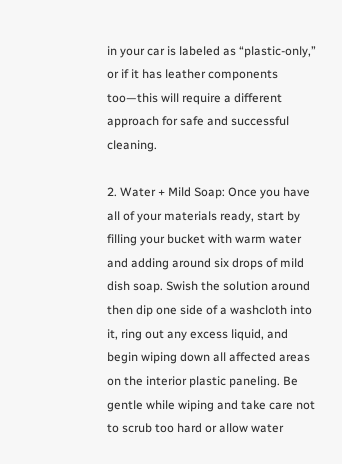in your car is labeled as “plastic-only,” or if it has leather components too—this will require a different approach for safe and successful cleaning.

2. Water + Mild Soap: Once you have all of your materials ready, start by filling your bucket with warm water and adding around six drops of mild dish soap. Swish the solution around then dip one side of a washcloth into it, ring out any excess liquid, and begin wiping down all affected areas on the interior plastic paneling. Be gentle while wiping and take care not to scrub too hard or allow water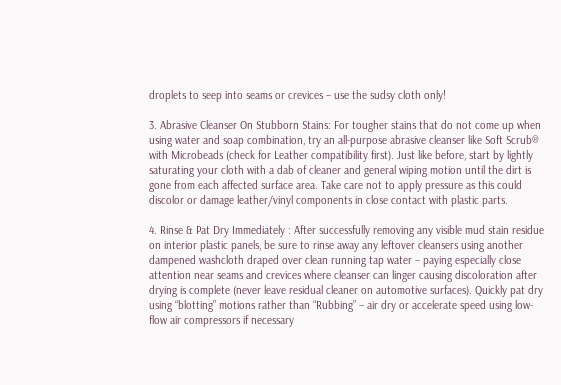droplets to seep into seams or crevices – use the sudsy cloth only!

3. Abrasive Cleanser On Stubborn Stains: For tougher stains that do not come up when using water and soap combination, try an all-purpose abrasive cleanser like Soft Scrub® with Microbeads (check for Leather compatibility first). Just like before, start by lightly saturating your cloth with a dab of cleaner and general wiping motion until the dirt is gone from each affected surface area. Take care not to apply pressure as this could discolor or damage leather/vinyl components in close contact with plastic parts.

4. Rinse & Pat Dry Immediately : After successfully removing any visible mud stain residue on interior plastic panels, be sure to rinse away any leftover cleansers using another dampened washcloth draped over clean running tap water – paying especially close attention near seams and crevices where cleanser can linger causing discoloration after drying is complete (never leave residual cleaner on automotive surfaces). Quickly pat dry using “blotting” motions rather than “Rubbing” – air dry or accelerate speed using low-flow air compressors if necessary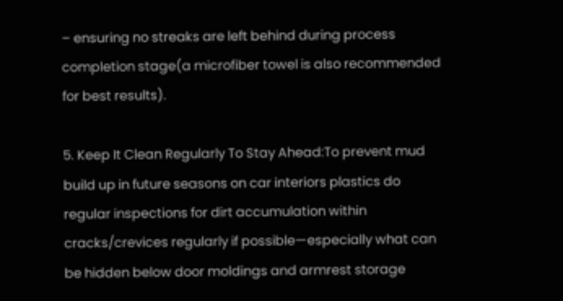– ensuring no streaks are left behind during process completion stage(a microfiber towel is also recommended for best results).

5. Keep It Clean Regularly To Stay Ahead:To prevent mud build up in future seasons on car interiors plastics do regular inspections for dirt accumulation within cracks/crevices regularly if possible—especially what can be hidden below door moldings and armrest storage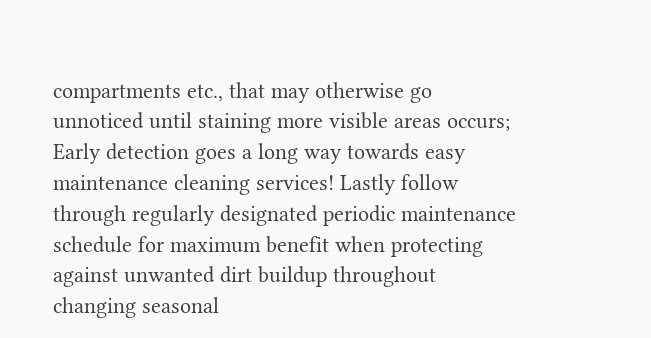compartments etc., that may otherwise go unnoticed until staining more visible areas occurs; Early detection goes a long way towards easy maintenance cleaning services! Lastly follow through regularly designated periodic maintenance schedule for maximum benefit when protecting against unwanted dirt buildup throughout changing seasonal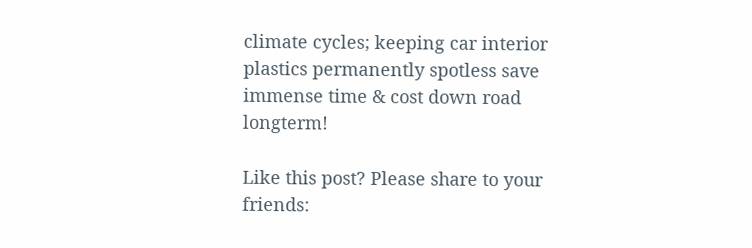climate cycles; keeping car interior plastics permanently spotless save immense time & cost down road longterm!

Like this post? Please share to your friends: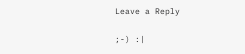Leave a Reply

;-) :|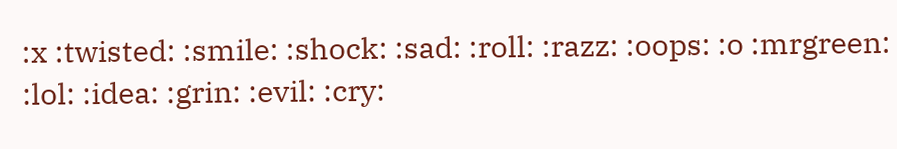:x :twisted: :smile: :shock: :sad: :roll: :razz: :oops: :o :mrgreen: :lol: :idea: :grin: :evil: :cry: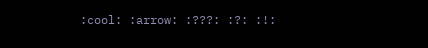:cool: :arrow: :???: :?: :!: